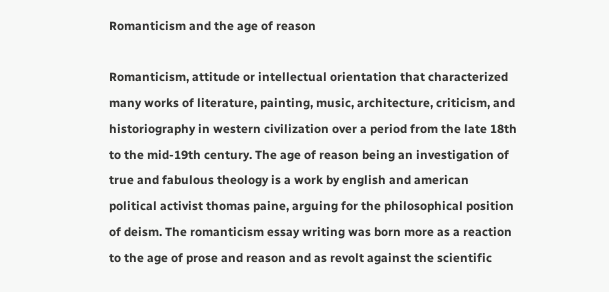Romanticism and the age of reason

Romanticism, attitude or intellectual orientation that characterized many works of literature, painting, music, architecture, criticism, and historiography in western civilization over a period from the late 18th to the mid-19th century. The age of reason being an investigation of true and fabulous theology is a work by english and american political activist thomas paine, arguing for the philosophical position of deism. The romanticism essay writing was born more as a reaction to the age of prose and reason and as revolt against the scientific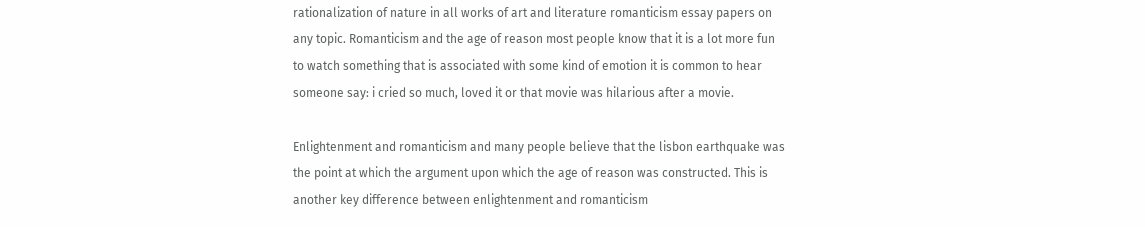rationalization of nature in all works of art and literature romanticism essay papers on any topic. Romanticism and the age of reason most people know that it is a lot more fun to watch something that is associated with some kind of emotion it is common to hear someone say: i cried so much, loved it or that movie was hilarious after a movie.

Enlightenment and romanticism and many people believe that the lisbon earthquake was the point at which the argument upon which the age of reason was constructed. This is another key difference between enlightenment and romanticism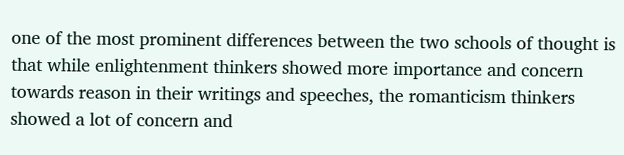one of the most prominent differences between the two schools of thought is that while enlightenment thinkers showed more importance and concern towards reason in their writings and speeches, the romanticism thinkers showed a lot of concern and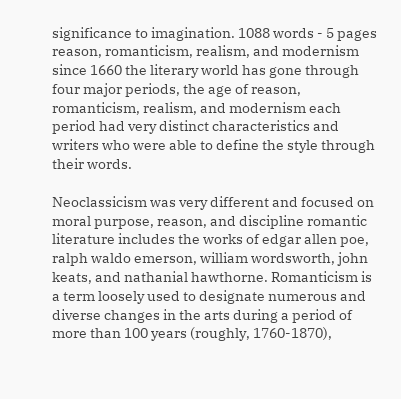significance to imagination. 1088 words - 5 pages reason, romanticism, realism, and modernism since 1660 the literary world has gone through four major periods, the age of reason, romanticism, realism, and modernism each period had very distinct characteristics and writers who were able to define the style through their words.

Neoclassicism was very different and focused on moral purpose, reason, and discipline romantic literature includes the works of edgar allen poe, ralph waldo emerson, william wordsworth, john keats, and nathanial hawthorne. Romanticism is a term loosely used to designate numerous and diverse changes in the arts during a period of more than 100 years (roughly, 1760-1870),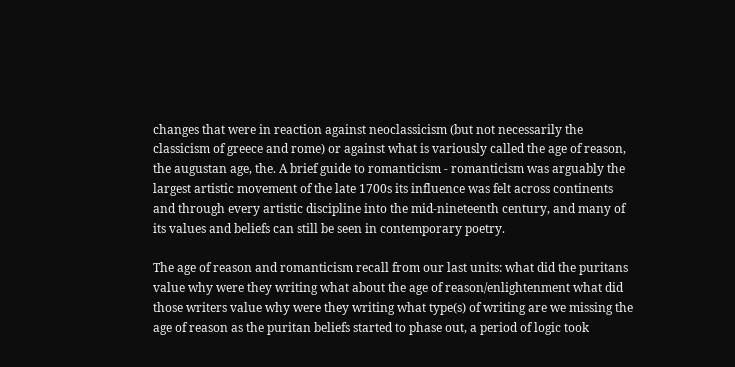changes that were in reaction against neoclassicism (but not necessarily the classicism of greece and rome) or against what is variously called the age of reason, the augustan age, the. A brief guide to romanticism - romanticism was arguably the largest artistic movement of the late 1700s its influence was felt across continents and through every artistic discipline into the mid-nineteenth century, and many of its values and beliefs can still be seen in contemporary poetry.

The age of reason and romanticism recall from our last units: what did the puritans value why were they writing what about the age of reason/enlightenment what did those writers value why were they writing what type(s) of writing are we missing the age of reason as the puritan beliefs started to phase out, a period of logic took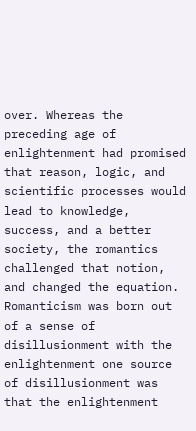over. Whereas the preceding age of enlightenment had promised that reason, logic, and scientific processes would lead to knowledge, success, and a better society, the romantics challenged that notion, and changed the equation. Romanticism was born out of a sense of disillusionment with the enlightenment one source of disillusionment was that the enlightenment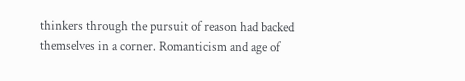thinkers through the pursuit of reason had backed themselves in a corner. Romanticism and age of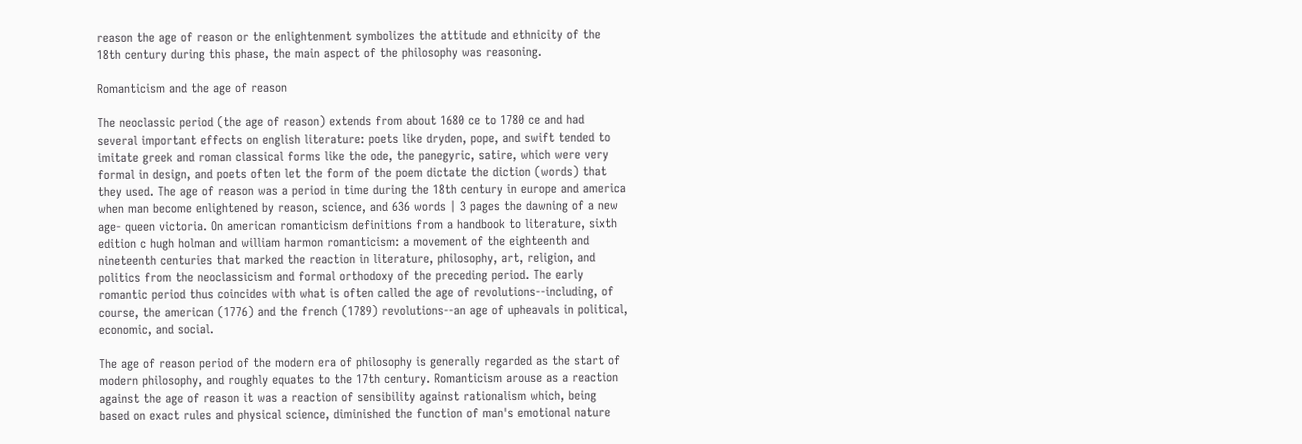reason the age of reason or the enlightenment symbolizes the attitude and ethnicity of the 18th century during this phase, the main aspect of the philosophy was reasoning.

Romanticism and the age of reason

The neoclassic period (the age of reason) extends from about 1680 ce to 1780 ce and had several important effects on english literature: poets like dryden, pope, and swift tended to imitate greek and roman classical forms like the ode, the panegyric, satire, which were very formal in design, and poets often let the form of the poem dictate the diction (words) that they used. The age of reason was a period in time during the 18th century in europe and america when man become enlightened by reason, science, and 636 words | 3 pages the dawning of a new age- queen victoria. On american romanticism definitions from a handbook to literature, sixth edition c hugh holman and william harmon romanticism: a movement of the eighteenth and nineteenth centuries that marked the reaction in literature, philosophy, art, religion, and politics from the neoclassicism and formal orthodoxy of the preceding period. The early romantic period thus coincides with what is often called the age of revolutions--including, of course, the american (1776) and the french (1789) revolutions--an age of upheavals in political, economic, and social.

The age of reason period of the modern era of philosophy is generally regarded as the start of modern philosophy, and roughly equates to the 17th century. Romanticism arouse as a reaction against the age of reason it was a reaction of sensibility against rationalism which, being based on exact rules and physical science, diminished the function of man's emotional nature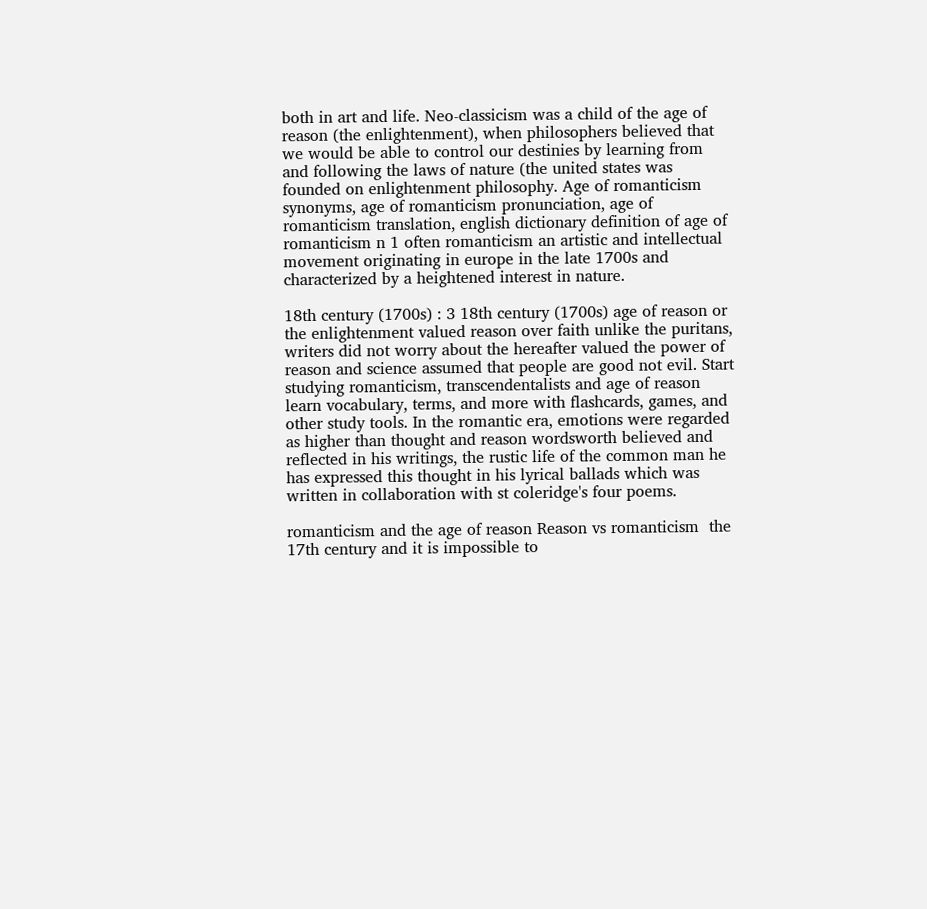both in art and life. Neo-classicism was a child of the age of reason (the enlightenment), when philosophers believed that we would be able to control our destinies by learning from and following the laws of nature (the united states was founded on enlightenment philosophy. Age of romanticism synonyms, age of romanticism pronunciation, age of romanticism translation, english dictionary definition of age of romanticism n 1 often romanticism an artistic and intellectual movement originating in europe in the late 1700s and characterized by a heightened interest in nature.

18th century (1700s) : 3 18th century (1700s) age of reason or the enlightenment valued reason over faith unlike the puritans, writers did not worry about the hereafter valued the power of reason and science assumed that people are good not evil. Start studying romanticism, transcendentalists and age of reason learn vocabulary, terms, and more with flashcards, games, and other study tools. In the romantic era, emotions were regarded as higher than thought and reason wordsworth believed and reflected in his writings, the rustic life of the common man he has expressed this thought in his lyrical ballads which was written in collaboration with st coleridge's four poems.

romanticism and the age of reason Reason vs romanticism  the 17th century and it is impossible to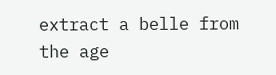extract a belle from the age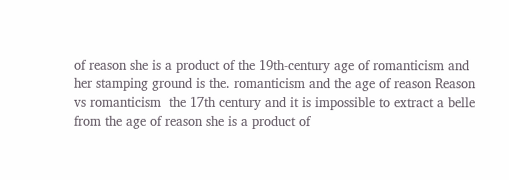of reason she is a product of the 19th-century age of romanticism and her stamping ground is the. romanticism and the age of reason Reason vs romanticism  the 17th century and it is impossible to extract a belle from the age of reason she is a product of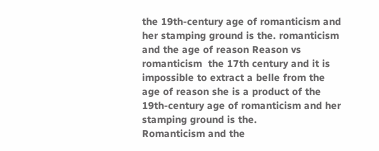the 19th-century age of romanticism and her stamping ground is the. romanticism and the age of reason Reason vs romanticism  the 17th century and it is impossible to extract a belle from the age of reason she is a product of the 19th-century age of romanticism and her stamping ground is the.
Romanticism and the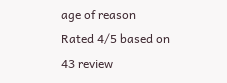age of reason
Rated 4/5 based on 43 review